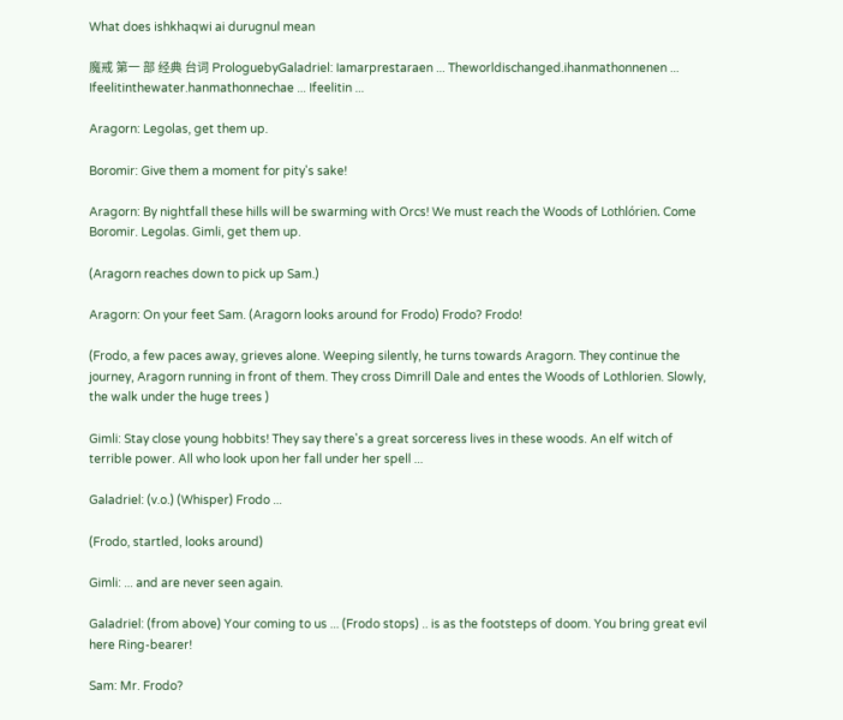What does ishkhaqwi ai durugnul mean

魔戒 第一 部 经典 台词 ProloguebyGaladriel: Iamarprestaraen ... Theworldischanged.ihanmathonnenen ... Ifeelitinthewater.hanmathonnechae ... Ifeelitin ...

Aragorn: Legolas, get them up.

Boromir: Give them a moment for pity's sake!

Aragorn: By nightfall these hills will be swarming with Orcs! We must reach the Woods of Lothlórien. Come Boromir. Legolas. Gimli, get them up.

(Aragorn reaches down to pick up Sam.)

Aragorn: On your feet Sam. (Aragorn looks around for Frodo) Frodo? Frodo!

(Frodo, a few paces away, grieves alone. Weeping silently, he turns towards Aragorn. They continue the journey, Aragorn running in front of them. They cross Dimrill Dale and entes the Woods of Lothlorien. Slowly, the walk under the huge trees )

Gimli: Stay close young hobbits! They say there's a great sorceress lives in these woods. An elf witch of terrible power. All who look upon her fall under her spell ...

Galadriel: (v.o.) (Whisper) Frodo ...

(Frodo, startled, looks around)

Gimli: ... and are never seen again.

Galadriel: (from above) Your coming to us ... (Frodo stops) .. is as the footsteps of doom. You bring great evil here Ring-bearer!

Sam: Mr. Frodo?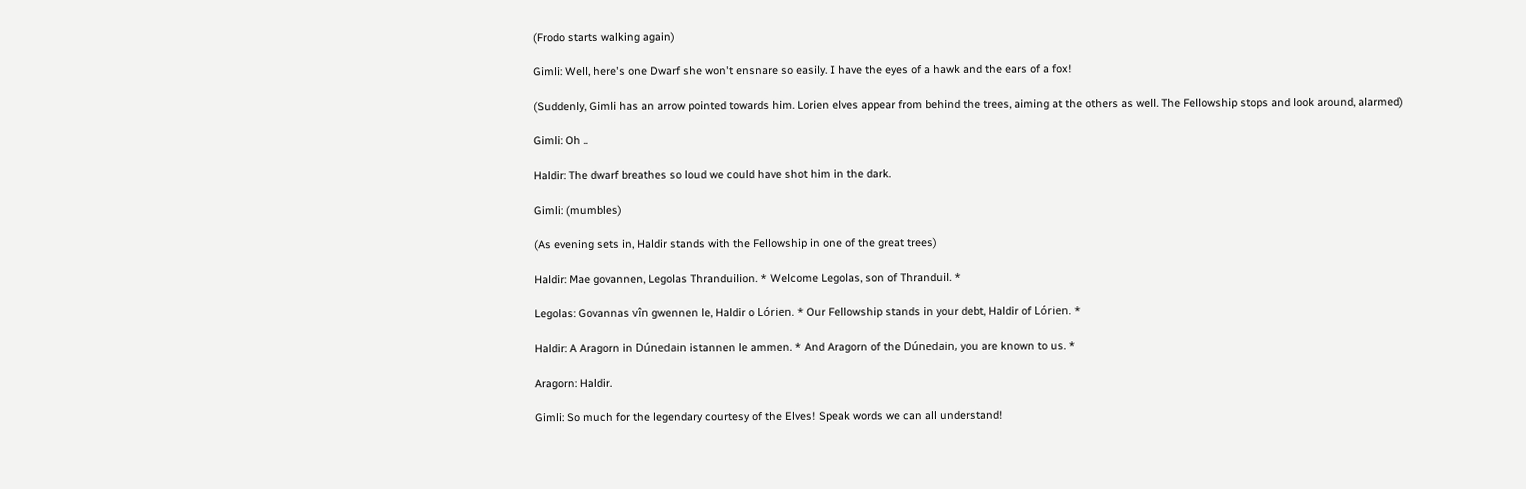(Frodo starts walking again)

Gimli: Well, here's one Dwarf she won't ensnare so easily. I have the eyes of a hawk and the ears of a fox!

(Suddenly, Gimli has an arrow pointed towards him. Lorien elves appear from behind the trees, aiming at the others as well. The Fellowship stops and look around, alarmed)

Gimli: Oh ..

Haldir: The dwarf breathes so loud we could have shot him in the dark.

Gimli: (mumbles)

(As evening sets in, Haldir stands with the Fellowship in one of the great trees)

Haldir: Mae govannen, Legolas Thranduilion. * Welcome Legolas, son of Thranduil. *

Legolas: Govannas vîn gwennen le, Haldir o Lórien. * Our Fellowship stands in your debt, Haldir of Lórien. *

Haldir: A Aragorn in Dúnedain istannen le ammen. * And Aragorn of the Dúnedain, you are known to us. *

Aragorn: Haldir.

Gimli: So much for the legendary courtesy of the Elves! Speak words we can all understand!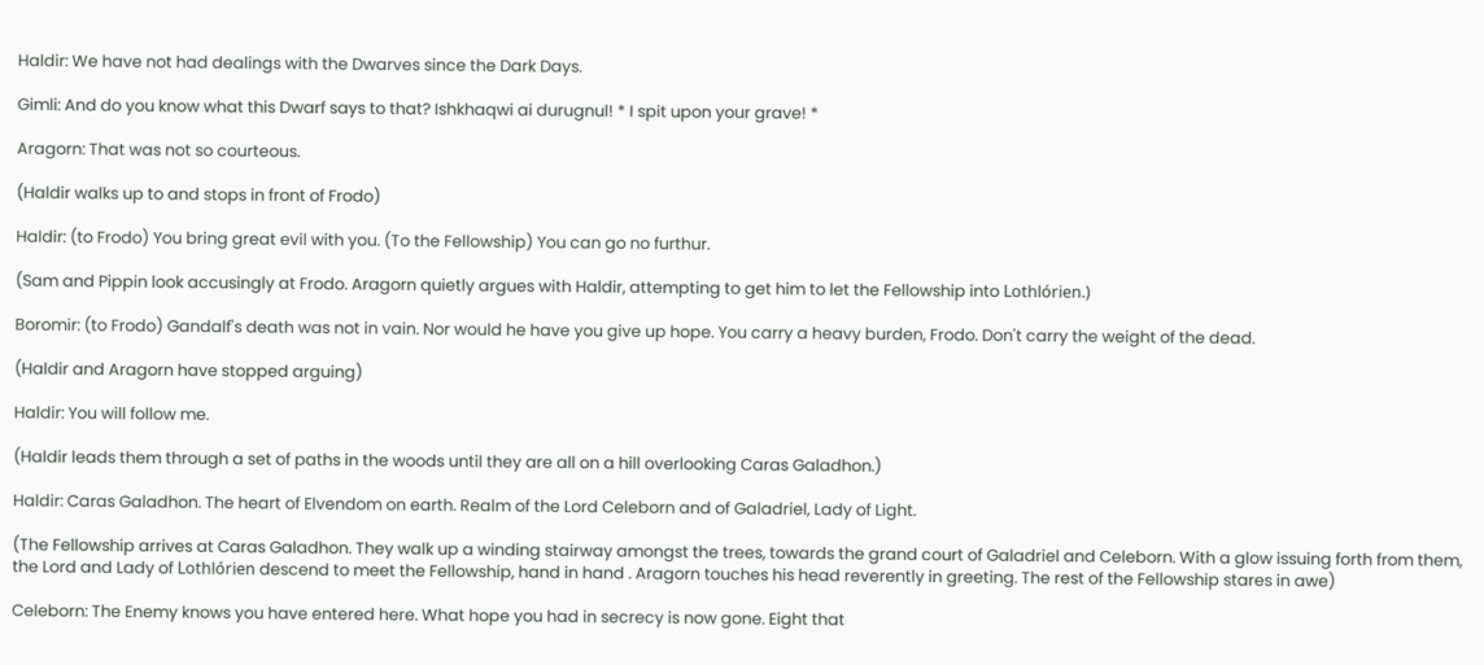Haldir: We have not had dealings with the Dwarves since the Dark Days.

Gimli: And do you know what this Dwarf says to that? Ishkhaqwi ai durugnul! * I spit upon your grave! *

Aragorn: That was not so courteous.

(Haldir walks up to and stops in front of Frodo)

Haldir: (to Frodo) You bring great evil with you. (To the Fellowship) You can go no furthur.

(Sam and Pippin look accusingly at Frodo. Aragorn quietly argues with Haldir, attempting to get him to let the Fellowship into Lothlórien.)

Boromir: (to Frodo) Gandalf's death was not in vain. Nor would he have you give up hope. You carry a heavy burden, Frodo. Don't carry the weight of the dead.

(Haldir and Aragorn have stopped arguing)

Haldir: You will follow me.

(Haldir leads them through a set of paths in the woods until they are all on a hill overlooking Caras Galadhon.)

Haldir: Caras Galadhon. The heart of Elvendom on earth. Realm of the Lord Celeborn and of Galadriel, Lady of Light.

(The Fellowship arrives at Caras Galadhon. They walk up a winding stairway amongst the trees, towards the grand court of Galadriel and Celeborn. With a glow issuing forth from them, the Lord and Lady of Lothlórien descend to meet the Fellowship, hand in hand . Aragorn touches his head reverently in greeting. The rest of the Fellowship stares in awe)

Celeborn: The Enemy knows you have entered here. What hope you had in secrecy is now gone. Eight that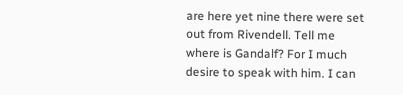are here yet nine there were set out from Rivendell. Tell me where is Gandalf? For I much desire to speak with him. I can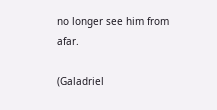no longer see him from afar.

(Galadriel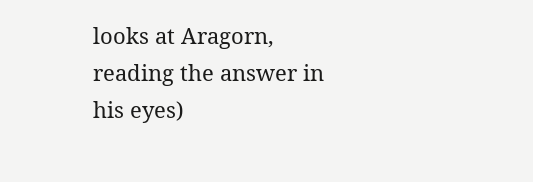looks at Aragorn, reading the answer in his eyes)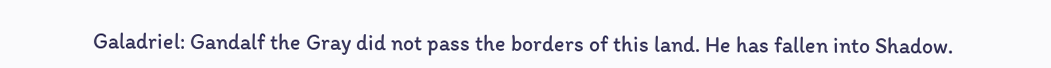Galadriel: Gandalf the Gray did not pass the borders of this land. He has fallen into Shadow.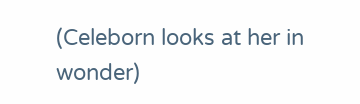(Celeborn looks at her in wonder)